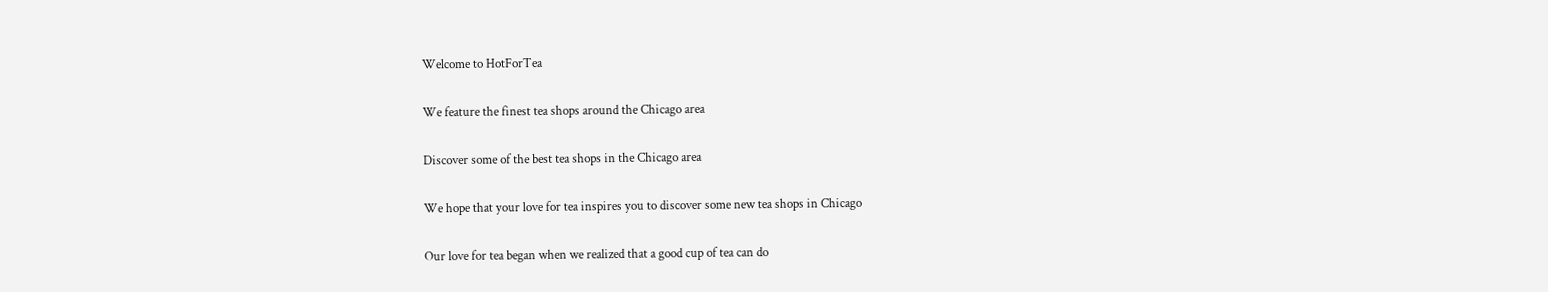Welcome to HotForTea

We feature the finest tea shops around the Chicago area

Discover some of the best tea shops in the Chicago area

We hope that your love for tea inspires you to discover some new tea shops in Chicago

Our love for tea began when we realized that a good cup of tea can do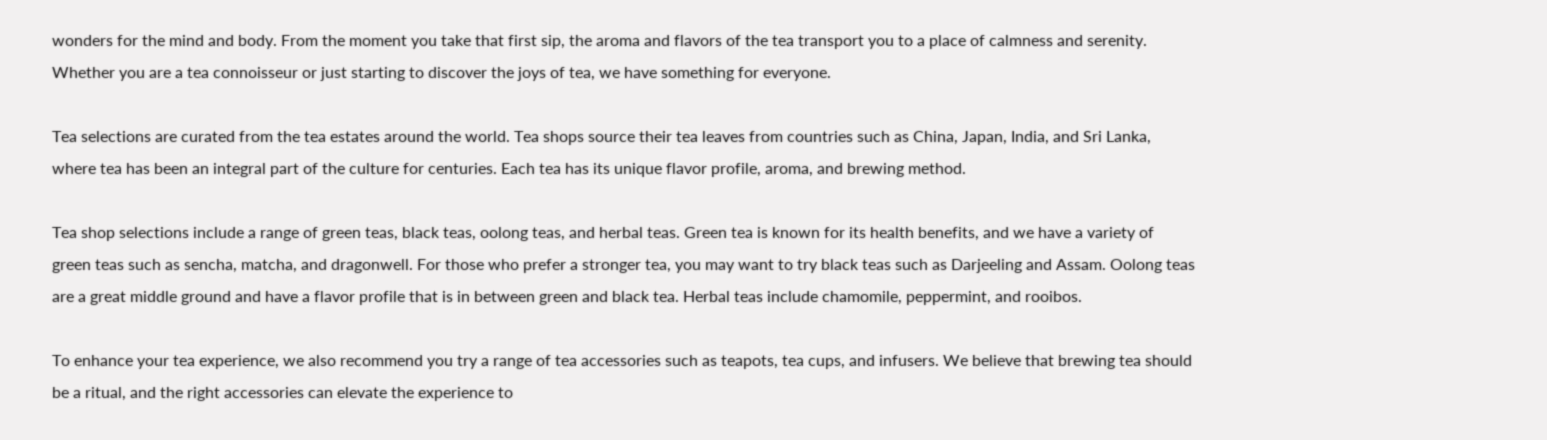wonders for the mind and body. From the moment you take that first sip, the aroma and flavors of the tea transport you to a place of calmness and serenity. Whether you are a tea connoisseur or just starting to discover the joys of tea, we have something for everyone.

Tea selections are curated from the tea estates around the world. Tea shops source their tea leaves from countries such as China, Japan, India, and Sri Lanka, where tea has been an integral part of the culture for centuries. Each tea has its unique flavor profile, aroma, and brewing method.

Tea shop selections include a range of green teas, black teas, oolong teas, and herbal teas. Green tea is known for its health benefits, and we have a variety of green teas such as sencha, matcha, and dragonwell. For those who prefer a stronger tea, you may want to try black teas such as Darjeeling and Assam. Oolong teas are a great middle ground and have a flavor profile that is in between green and black tea. Herbal teas include chamomile, peppermint, and rooibos.

To enhance your tea experience, we also recommend you try a range of tea accessories such as teapots, tea cups, and infusers. We believe that brewing tea should be a ritual, and the right accessories can elevate the experience to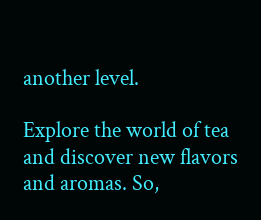another level.

Explore the world of tea and discover new flavors and aromas. So,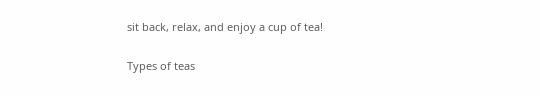sit back, relax, and enjoy a cup of tea!

Types of teas